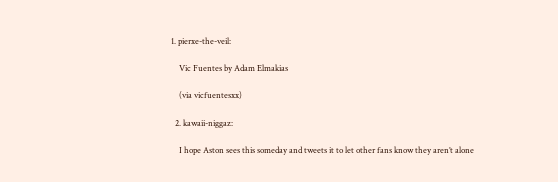1. pierxe-the-veil:

    Vic Fuentes by Adam Elmakias

    (via vicfuentesxx)

  2. kawaii-niggaz:

    I hope Aston sees this someday and tweets it to let other fans know they aren’t alone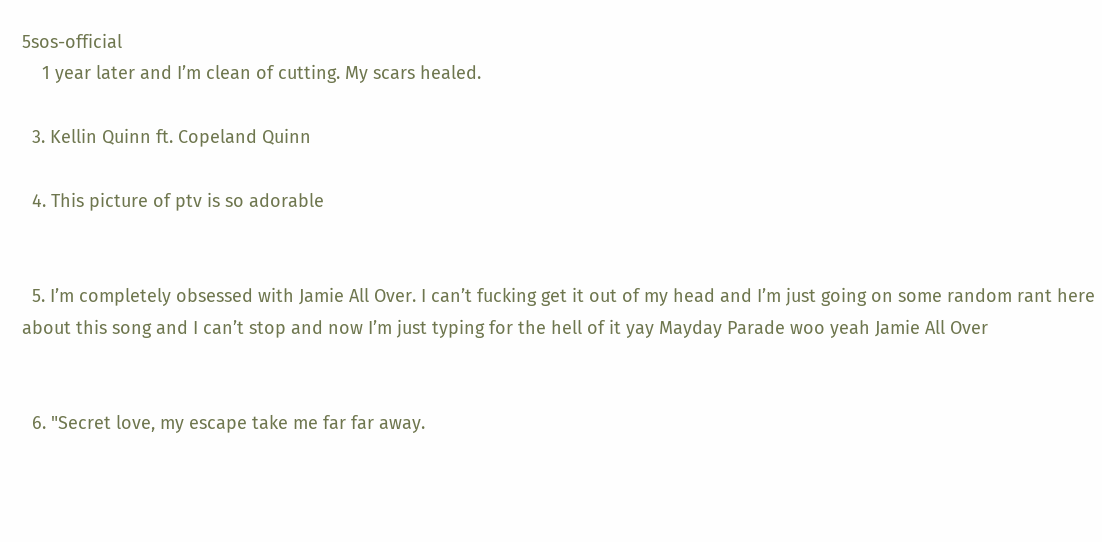5sos-official
    1 year later and I’m clean of cutting. My scars healed.

  3. Kellin Quinn ft. Copeland Quinn

  4. This picture of ptv is so adorable


  5. I’m completely obsessed with Jamie All Over. I can’t fucking get it out of my head and I’m just going on some random rant here about this song and I can’t stop and now I’m just typing for the hell of it yay Mayday Parade woo yeah Jamie All Over


  6. "Secret love, my escape take me far far away.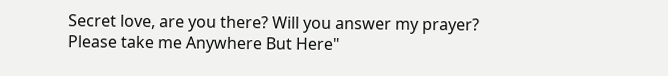Secret love, are you there? Will you answer my prayer? Please take me Anywhere But Here"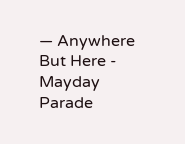— Anywhere But Here - Mayday Parade